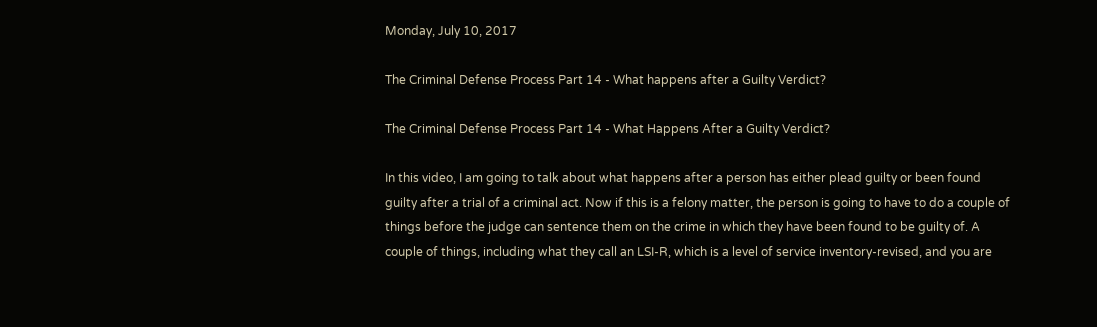Monday, July 10, 2017

The Criminal Defense Process Part 14 - What happens after a Guilty Verdict?

The Criminal Defense Process Part 14 - What Happens After a Guilty Verdict?

In this video, I am going to talk about what happens after a person has either plead guilty or been found guilty after a trial of a criminal act. Now if this is a felony matter, the person is going to have to do a couple of things before the judge can sentence them on the crime in which they have been found to be guilty of. A couple of things, including what they call an LSI-R, which is a level of service inventory-revised, and you are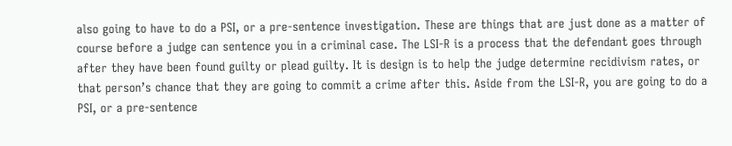also going to have to do a PSI, or a pre-sentence investigation. These are things that are just done as a matter of course before a judge can sentence you in a criminal case. The LSI-R is a process that the defendant goes through after they have been found guilty or plead guilty. It is design is to help the judge determine recidivism rates, or that person’s chance that they are going to commit a crime after this. Aside from the LSI-R, you are going to do a PSI, or a pre-sentence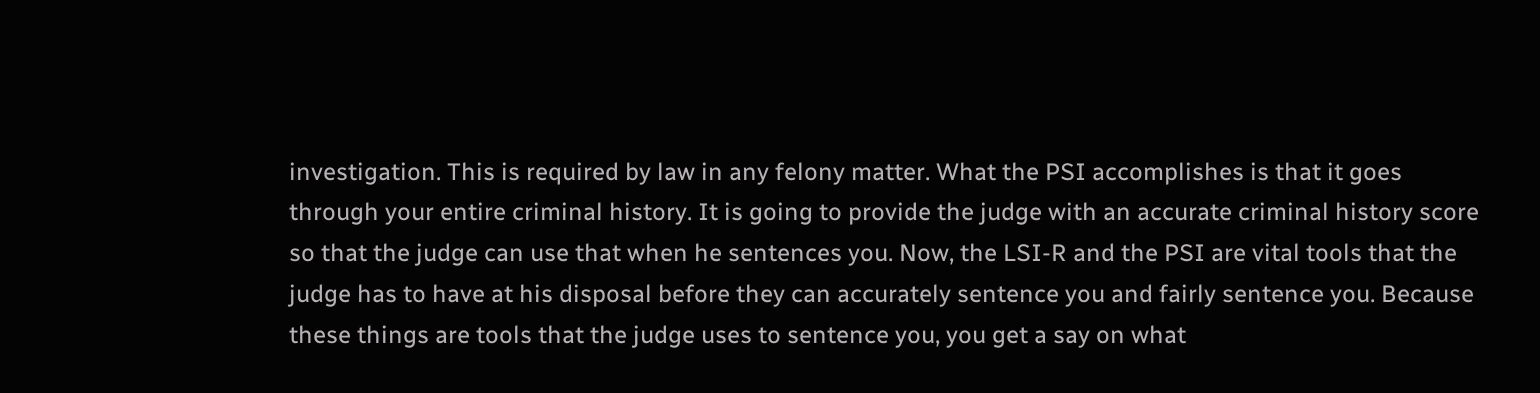investigation. This is required by law in any felony matter. What the PSI accomplishes is that it goes through your entire criminal history. It is going to provide the judge with an accurate criminal history score so that the judge can use that when he sentences you. Now, the LSI-R and the PSI are vital tools that the judge has to have at his disposal before they can accurately sentence you and fairly sentence you. Because these things are tools that the judge uses to sentence you, you get a say on what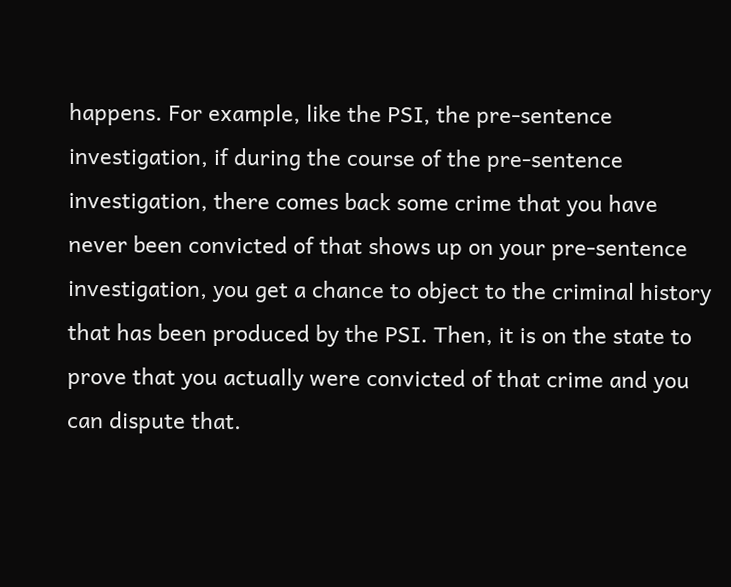happens. For example, like the PSI, the pre-sentence investigation, if during the course of the pre-sentence investigation, there comes back some crime that you have never been convicted of that shows up on your pre-sentence investigation, you get a chance to object to the criminal history that has been produced by the PSI. Then, it is on the state to prove that you actually were convicted of that crime and you can dispute that.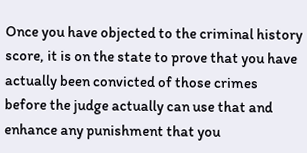Once you have objected to the criminal history score, it is on the state to prove that you have actually been convicted of those crimes before the judge actually can use that and enhance any punishment that you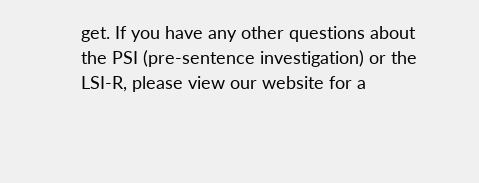get. If you have any other questions about the PSI (pre-sentence investigation) or the LSI-R, please view our website for a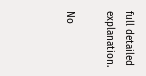full detailed explanation.

No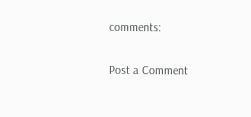comments:

Post a Comment